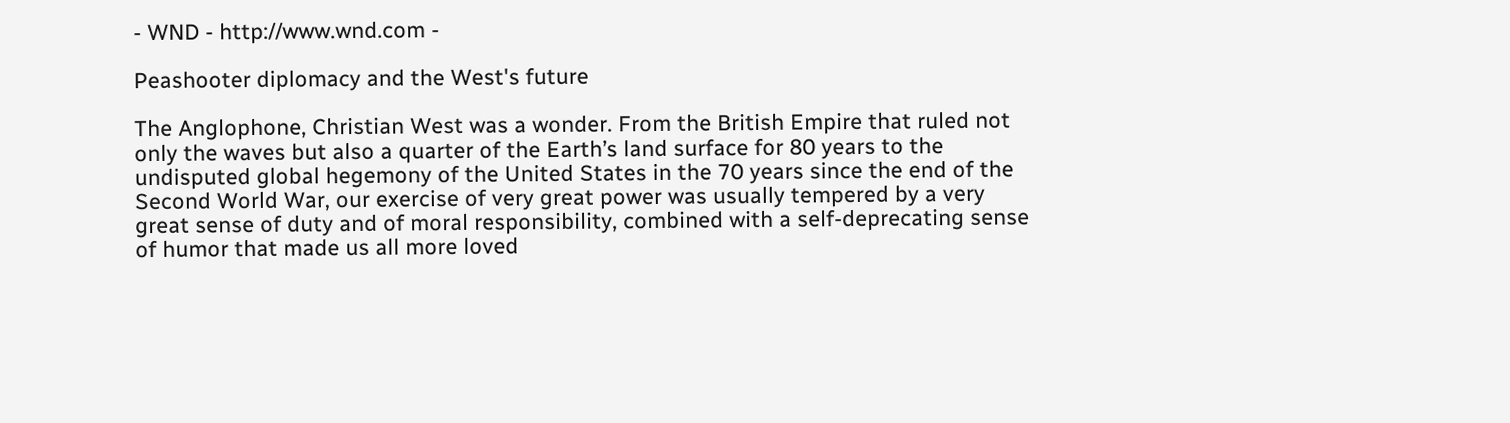- WND - http://www.wnd.com -

Peashooter diplomacy and the West's future

The Anglophone, Christian West was a wonder. From the British Empire that ruled not only the waves but also a quarter of the Earth’s land surface for 80 years to the undisputed global hegemony of the United States in the 70 years since the end of the Second World War, our exercise of very great power was usually tempered by a very great sense of duty and of moral responsibility, combined with a self-deprecating sense of humor that made us all more loved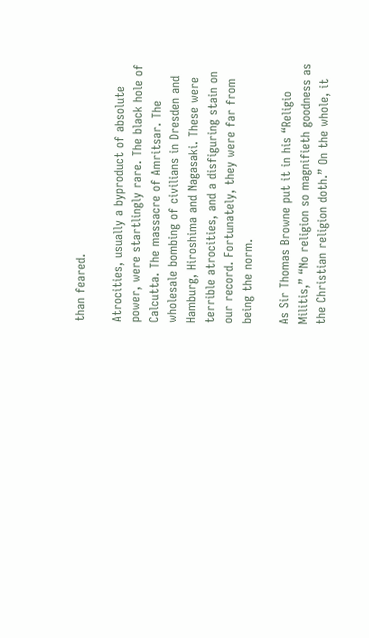than feared.

Atrocities, usually a byproduct of absolute power, were startlingly rare. The black hole of Calcutta. The massacre of Amritsar. The wholesale bombing of civilians in Dresden and Hamburg, Hiroshima and Nagasaki. These were terrible atrocities, and a disfiguring stain on our record. Fortunately, they were far from being the norm.

As Sir Thomas Browne put it in his “Religio Militis,” “No religion so magnifieth goodness as the Christian religion doth.” On the whole, it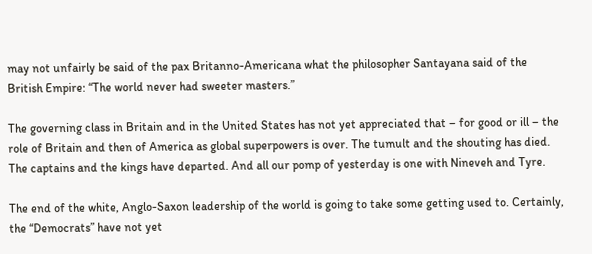may not unfairly be said of the pax Britanno-Americana what the philosopher Santayana said of the British Empire: “The world never had sweeter masters.”

The governing class in Britain and in the United States has not yet appreciated that – for good or ill – the role of Britain and then of America as global superpowers is over. The tumult and the shouting has died. The captains and the kings have departed. And all our pomp of yesterday is one with Nineveh and Tyre.

The end of the white, Anglo-Saxon leadership of the world is going to take some getting used to. Certainly, the “Democrats” have not yet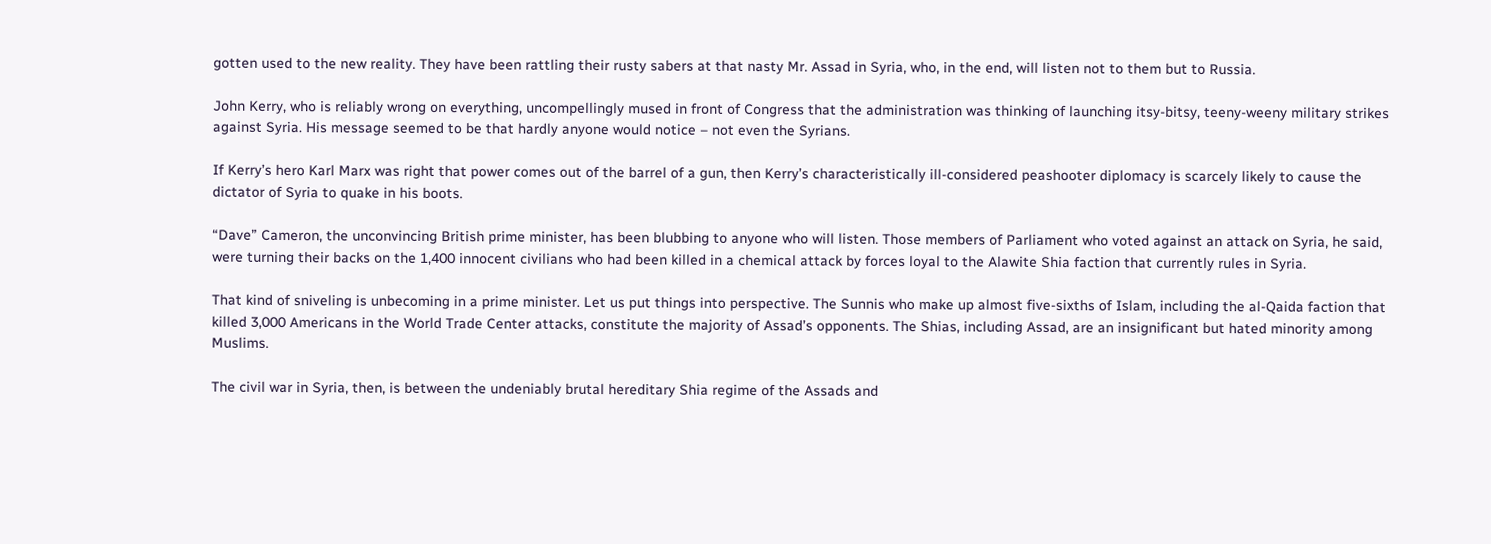gotten used to the new reality. They have been rattling their rusty sabers at that nasty Mr. Assad in Syria, who, in the end, will listen not to them but to Russia.

John Kerry, who is reliably wrong on everything, uncompellingly mused in front of Congress that the administration was thinking of launching itsy-bitsy, teeny-weeny military strikes against Syria. His message seemed to be that hardly anyone would notice – not even the Syrians.

If Kerry’s hero Karl Marx was right that power comes out of the barrel of a gun, then Kerry’s characteristically ill-considered peashooter diplomacy is scarcely likely to cause the dictator of Syria to quake in his boots.

“Dave” Cameron, the unconvincing British prime minister, has been blubbing to anyone who will listen. Those members of Parliament who voted against an attack on Syria, he said, were turning their backs on the 1,400 innocent civilians who had been killed in a chemical attack by forces loyal to the Alawite Shia faction that currently rules in Syria.

That kind of sniveling is unbecoming in a prime minister. Let us put things into perspective. The Sunnis who make up almost five-sixths of Islam, including the al-Qaida faction that killed 3,000 Americans in the World Trade Center attacks, constitute the majority of Assad’s opponents. The Shias, including Assad, are an insignificant but hated minority among Muslims.

The civil war in Syria, then, is between the undeniably brutal hereditary Shia regime of the Assads and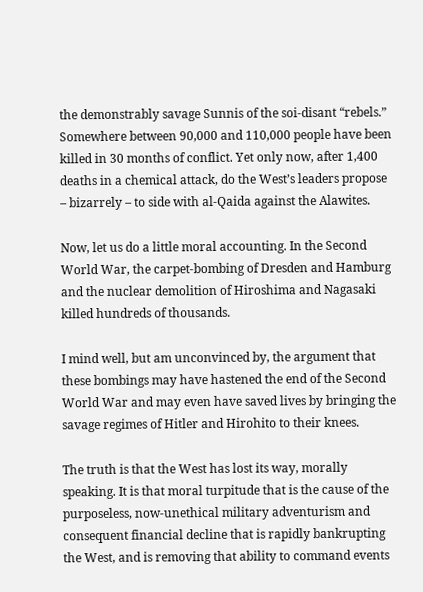the demonstrably savage Sunnis of the soi-disant “rebels.” Somewhere between 90,000 and 110,000 people have been killed in 30 months of conflict. Yet only now, after 1,400 deaths in a chemical attack, do the West’s leaders propose – bizarrely – to side with al-Qaida against the Alawites.

Now, let us do a little moral accounting. In the Second World War, the carpet-bombing of Dresden and Hamburg and the nuclear demolition of Hiroshima and Nagasaki killed hundreds of thousands.

I mind well, but am unconvinced by, the argument that these bombings may have hastened the end of the Second World War and may even have saved lives by bringing the savage regimes of Hitler and Hirohito to their knees.

The truth is that the West has lost its way, morally speaking. It is that moral turpitude that is the cause of the purposeless, now-unethical military adventurism and consequent financial decline that is rapidly bankrupting the West, and is removing that ability to command events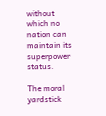without which no nation can maintain its superpower status.

The moral yardstick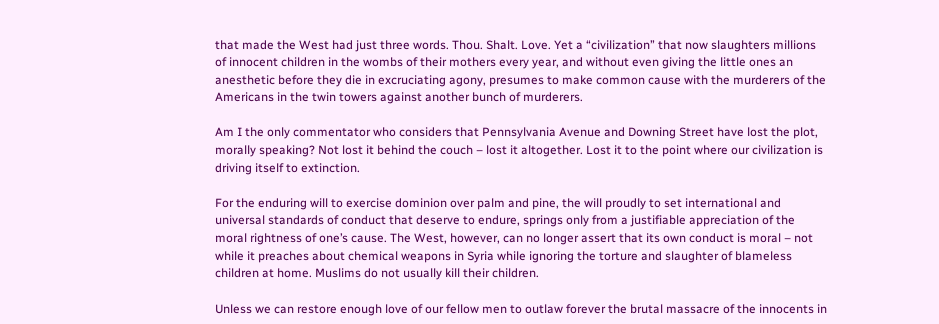that made the West had just three words. Thou. Shalt. Love. Yet a “civilization” that now slaughters millions of innocent children in the wombs of their mothers every year, and without even giving the little ones an anesthetic before they die in excruciating agony, presumes to make common cause with the murderers of the Americans in the twin towers against another bunch of murderers.

Am I the only commentator who considers that Pennsylvania Avenue and Downing Street have lost the plot, morally speaking? Not lost it behind the couch – lost it altogether. Lost it to the point where our civilization is driving itself to extinction.

For the enduring will to exercise dominion over palm and pine, the will proudly to set international and universal standards of conduct that deserve to endure, springs only from a justifiable appreciation of the moral rightness of one’s cause. The West, however, can no longer assert that its own conduct is moral – not while it preaches about chemical weapons in Syria while ignoring the torture and slaughter of blameless children at home. Muslims do not usually kill their children.

Unless we can restore enough love of our fellow men to outlaw forever the brutal massacre of the innocents in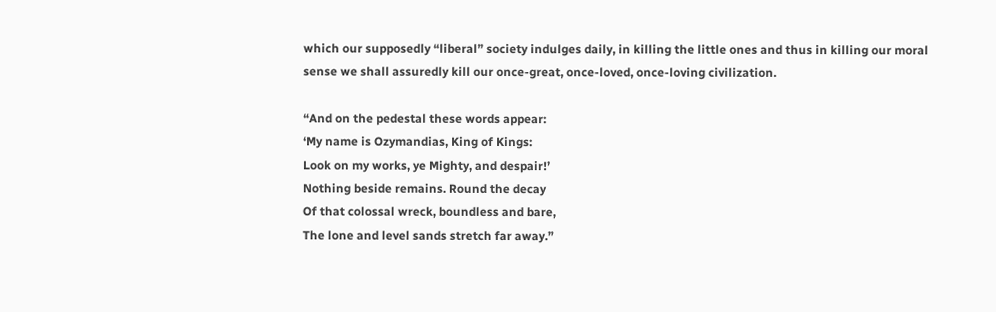which our supposedly “liberal” society indulges daily, in killing the little ones and thus in killing our moral sense we shall assuredly kill our once-great, once-loved, once-loving civilization.

“And on the pedestal these words appear:
‘My name is Ozymandias, King of Kings:
Look on my works, ye Mighty, and despair!’
Nothing beside remains. Round the decay
Of that colossal wreck, boundless and bare,
The lone and level sands stretch far away.”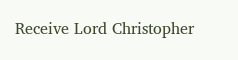Receive Lord Christopher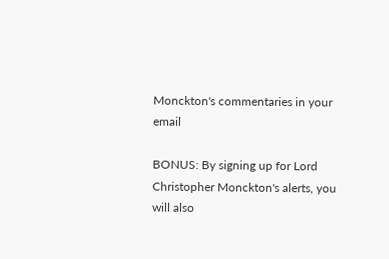Monckton's commentaries in your email

BONUS: By signing up for Lord Christopher Monckton's alerts, you will also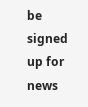be signed up for news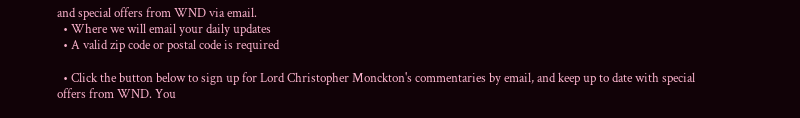and special offers from WND via email.
  • Where we will email your daily updates
  • A valid zip code or postal code is required

  • Click the button below to sign up for Lord Christopher Monckton's commentaries by email, and keep up to date with special offers from WND. You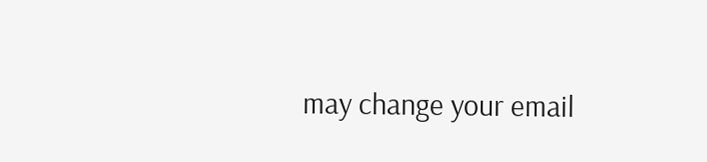may change your email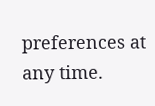preferences at any time.